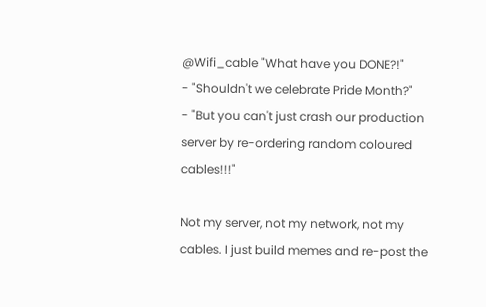@Wifi_cable "What have you DONE?!"
- "Shouldn't we celebrate Pride Month?"
- "But you can't just crash our production server by re-ordering random coloured cables!!!"

Not my server, not my network, not my cables. I just build memes and re-post the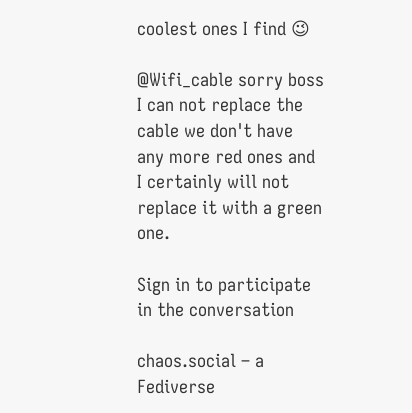coolest ones I find 😉

@Wifi_cable sorry boss I can not replace the cable we don't have any more red ones and I certainly will not replace it with a green one.

Sign in to participate in the conversation

chaos.social – a Fediverse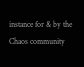instance for & by the Chaos community